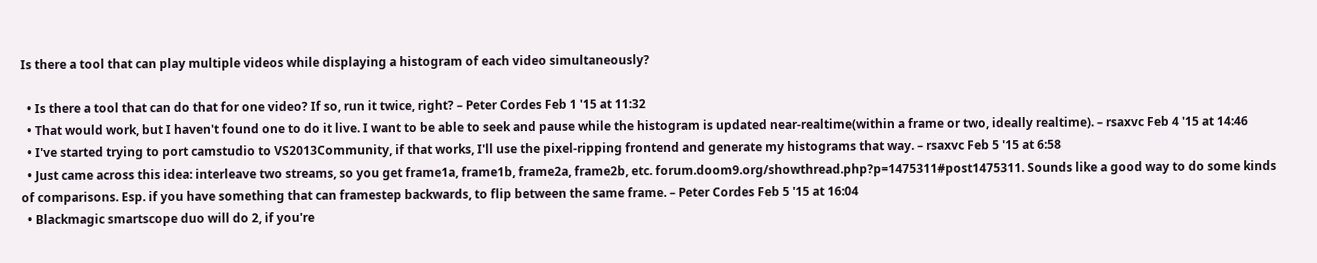Is there a tool that can play multiple videos while displaying a histogram of each video simultaneously?

  • Is there a tool that can do that for one video? If so, run it twice, right? – Peter Cordes Feb 1 '15 at 11:32
  • That would work, but I haven't found one to do it live. I want to be able to seek and pause while the histogram is updated near-realtime(within a frame or two, ideally realtime). – rsaxvc Feb 4 '15 at 14:46
  • I've started trying to port camstudio to VS2013Community, if that works, I'll use the pixel-ripping frontend and generate my histograms that way. – rsaxvc Feb 5 '15 at 6:58
  • Just came across this idea: interleave two streams, so you get frame1a, frame1b, frame2a, frame2b, etc. forum.doom9.org/showthread.php?p=1475311#post1475311. Sounds like a good way to do some kinds of comparisons. Esp. if you have something that can framestep backwards, to flip between the same frame. – Peter Cordes Feb 5 '15 at 16:04
  • Blackmagic smartscope duo will do 2, if you're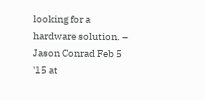looking for a hardware solution. – Jason Conrad Feb 5 '15 at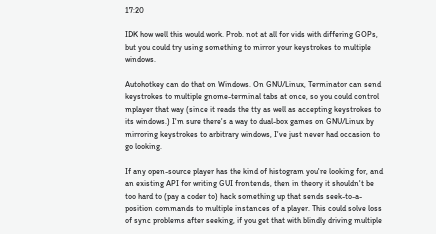17:20

IDK how well this would work. Prob. not at all for vids with differing GOPs, but you could try using something to mirror your keystrokes to multiple windows.

Autohotkey can do that on Windows. On GNU/Linux, Terminator can send keystrokes to multiple gnome-terminal tabs at once, so you could control mplayer that way (since it reads the tty as well as accepting keystrokes to its windows.) I'm sure there's a way to dual-box games on GNU/Linux by mirroring keystrokes to arbitrary windows, I've just never had occasion to go looking.

If any open-source player has the kind of histogram you're looking for, and an existing API for writing GUI frontends, then in theory it shouldn't be too hard to (pay a coder to) hack something up that sends seek-to-a-position commands to multiple instances of a player. This could solve loss of sync problems after seeking, if you get that with blindly driving multiple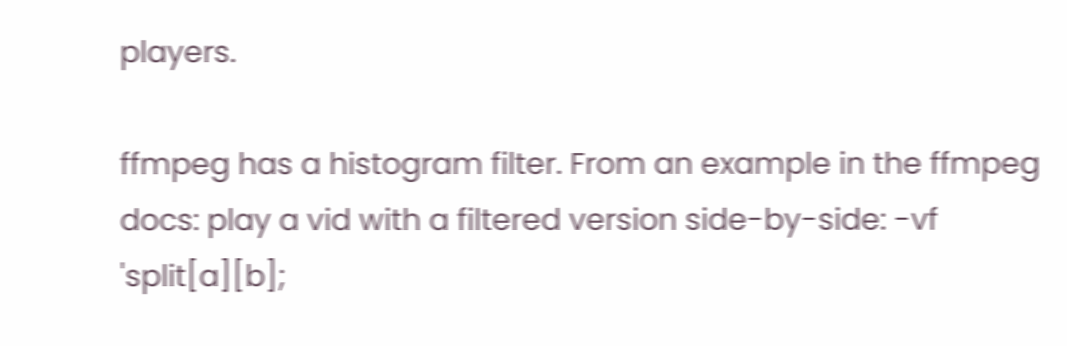players.

ffmpeg has a histogram filter. From an example in the ffmpeg docs: play a vid with a filtered version side-by-side: -vf 'split[a][b];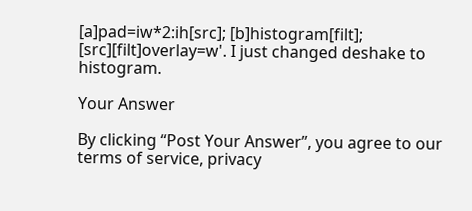[a]pad=iw*2:ih[src]; [b]histogram[filt]; [src][filt]overlay=w'. I just changed deshake to histogram.

Your Answer

By clicking “Post Your Answer”, you agree to our terms of service, privacy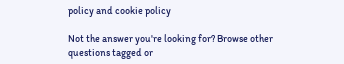policy and cookie policy

Not the answer you're looking for? Browse other questions tagged or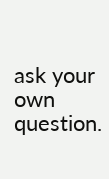ask your own question.